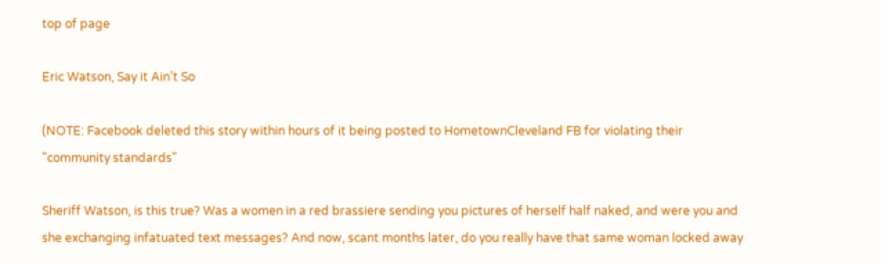top of page

Eric Watson, Say it Ain’t So

(NOTE: Facebook deleted this story within hours of it being posted to HometownCleveland FB for violating their "community standards"

Sheriff Watson, is this true? Was a women in a red brassiere sending you pictures of herself half naked, and were you and she exchanging infatuated text messages? And now, scant months later, do you really have that same woman locked away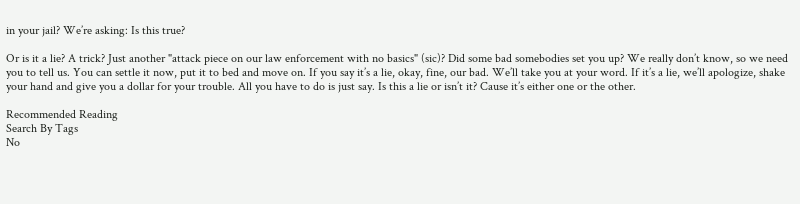in your jail? We’re asking: Is this true?

Or is it a lie? A trick? Just another "attack piece on our law enforcement with no basics" (sic)? Did some bad somebodies set you up? We really don’t know, so we need you to tell us. You can settle it now, put it to bed and move on. If you say it’s a lie, okay, fine, our bad. We’ll take you at your word. If it’s a lie, we’ll apologize, shake your hand and give you a dollar for your trouble. All you have to do is just say. Is this a lie or isn’t it? Cause it’s either one or the other.

Recommended Reading
Search By Tags
No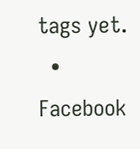tags yet.
  • Facebook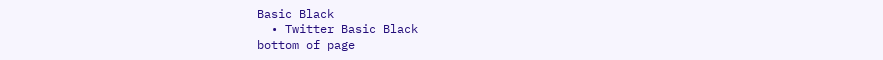Basic Black
  • Twitter Basic Black
bottom of page